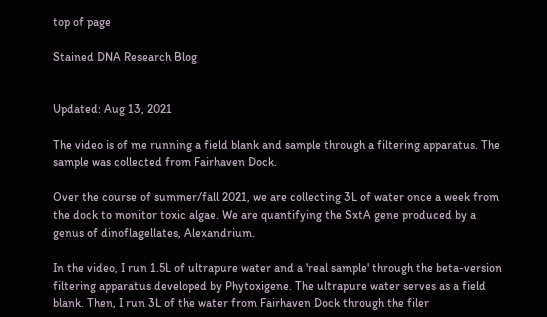top of page

Stained DNA Research Blog


Updated: Aug 13, 2021

The video is of me running a field blank and sample through a filtering apparatus. The sample was collected from Fairhaven Dock.

Over the course of summer/fall 2021, we are collecting 3L of water once a week from the dock to monitor toxic algae. We are quantifying the SxtA gene produced by a genus of dinoflagellates, Alexandrium.

In the video, I run 1.5L of ultrapure water and a 'real sample' through the beta-version filtering apparatus developed by Phytoxigene. The ultrapure water serves as a field blank. Then, I run 3L of the water from Fairhaven Dock through the filer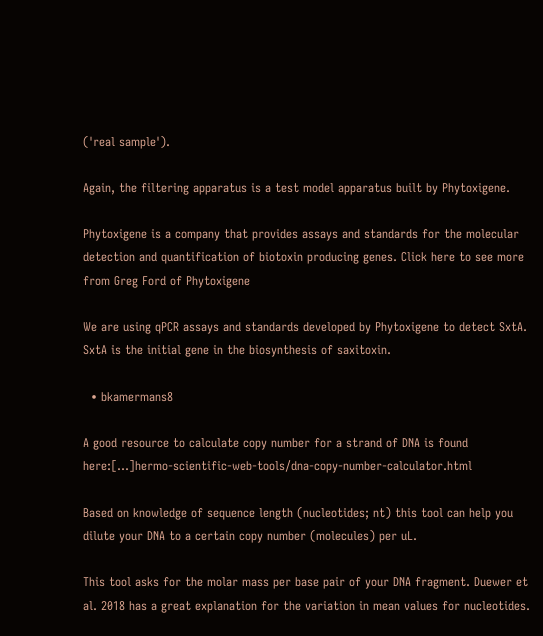('real sample').

Again, the filtering apparatus is a test model apparatus built by Phytoxigene.

Phytoxigene is a company that provides assays and standards for the molecular detection and quantification of biotoxin producing genes. Click here to see more from Greg Ford of Phytoxigene

We are using qPCR assays and standards developed by Phytoxigene to detect SxtA. SxtA is the initial gene in the biosynthesis of saxitoxin.

  • bkamermans8

A good resource to calculate copy number for a strand of DNA is found here:[…]hermo-scientific-web-tools/dna-copy-number-calculator.html

Based on knowledge of sequence length (nucleotides; nt) this tool can help you dilute your DNA to a certain copy number (molecules) per uL.

This tool asks for the molar mass per base pair of your DNA fragment. Duewer et al. 2018 has a great explanation for the variation in mean values for nucleotides.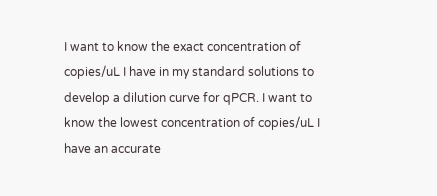I want to know the exact concentration of copies/uL I have in my standard solutions to develop a dilution curve for qPCR. I want to know the lowest concentration of copies/uL I have an accurate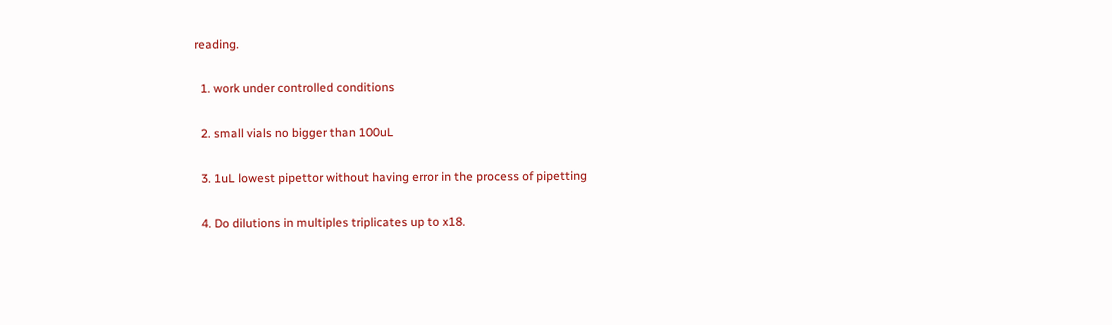reading.

  1. work under controlled conditions

  2. small vials no bigger than 100uL

  3. 1uL lowest pipettor without having error in the process of pipetting

  4. Do dilutions in multiples triplicates up to x18.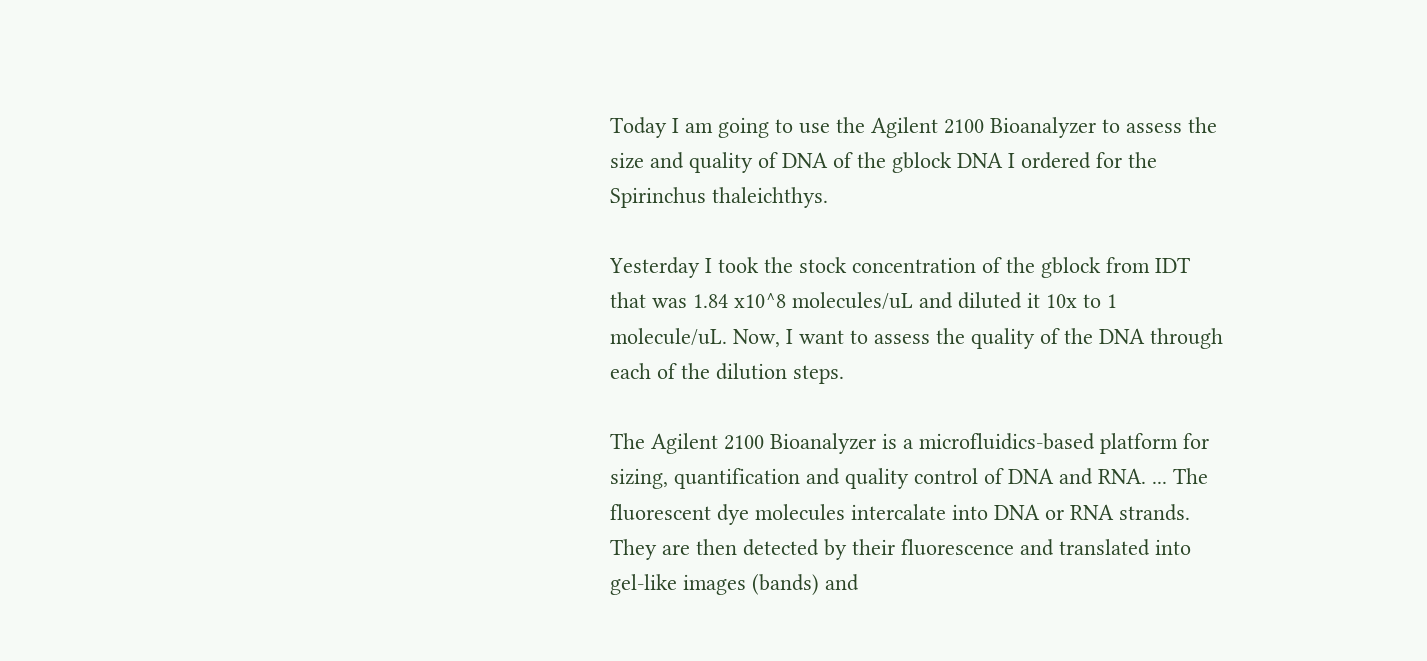Today I am going to use the Agilent 2100 Bioanalyzer to assess the size and quality of DNA of the gblock DNA I ordered for the Spirinchus thaleichthys.

Yesterday I took the stock concentration of the gblock from IDT that was 1.84 x10^8 molecules/uL and diluted it 10x to 1 molecule/uL. Now, I want to assess the quality of the DNA through each of the dilution steps.

The Agilent 2100 Bioanalyzer is a microfluidics-based platform for sizing, quantification and quality control of DNA and RNA. ... The fluorescent dye molecules intercalate into DNA or RNA strands. They are then detected by their fluorescence and translated into gel-like images (bands) and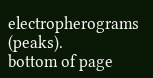electropherograms (peaks).
bottom of page